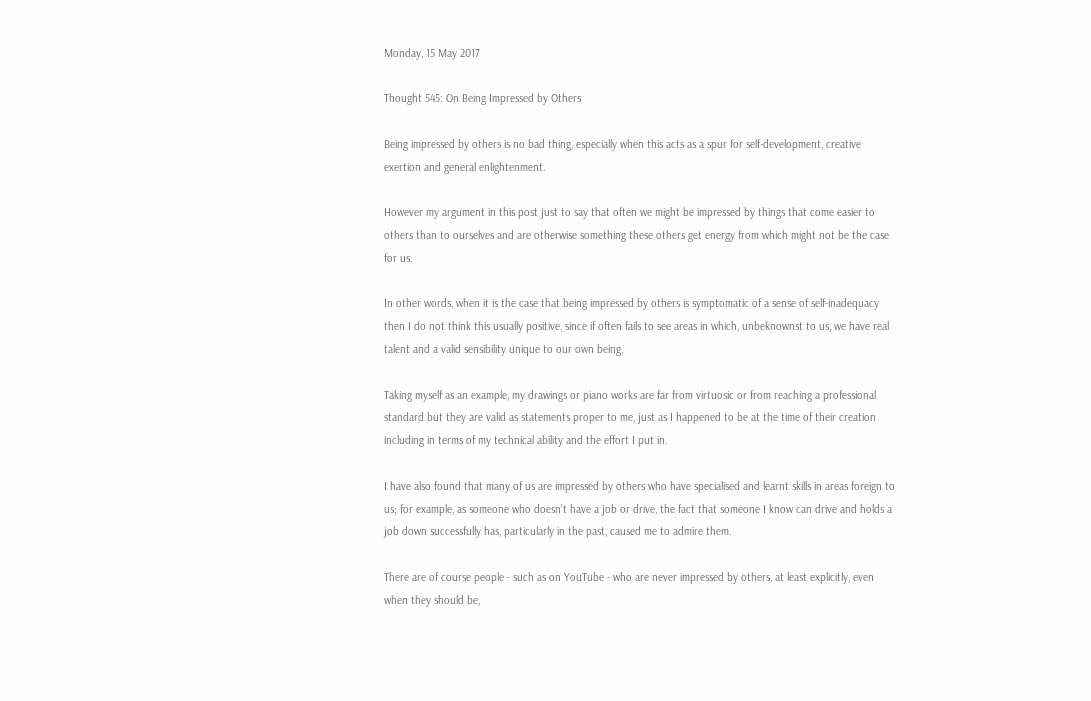Monday, 15 May 2017

Thought 545: On Being Impressed by Others

Being impressed by others is no bad thing, especially when this acts as a spur for self-development, creative exertion and general enlightenment.

However my argument in this post just to say that often we might be impressed by things that come easier to others than to ourselves and are otherwise something these others get energy from which might not be the case for us.

In other words, when it is the case that being impressed by others is symptomatic of a sense of self-inadequacy then I do not think this usually positive, since if often fails to see areas in which, unbeknownst to us, we have real talent and a valid sensibility unique to our own being.

Taking myself as an example, my drawings or piano works are far from virtuosic or from reaching a professional standard but they are valid as statements proper to me, just as I happened to be at the time of their creation including in terms of my technical ability and the effort I put in.

I have also found that many of us are impressed by others who have specialised and learnt skills in areas foreign to us; for example, as someone who doesn't have a job or drive, the fact that someone I know can drive and holds a job down successfully has, particularly in the past, caused me to admire them.

There are of course people - such as on YouTube - who are never impressed by others, at least explicitly, even when they should be,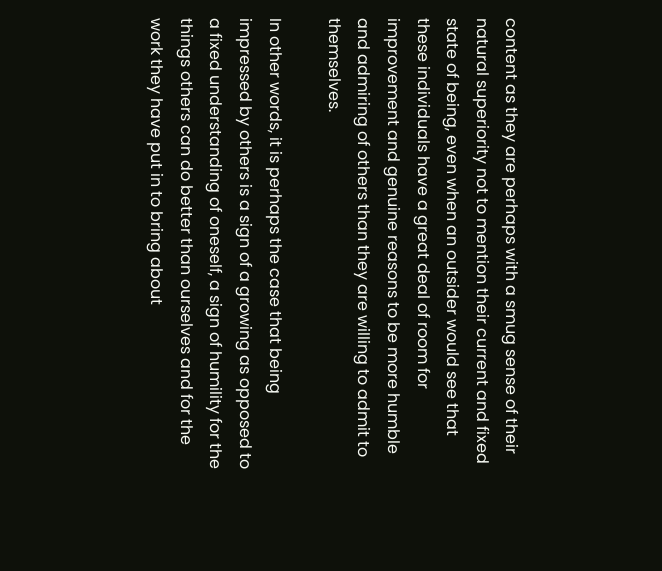content as they are perhaps with a smug sense of their natural superiority not to mention their current and fixed state of being, even when an outsider would see that these individuals have a great deal of room for improvement and genuine reasons to be more humble and admiring of others than they are willing to admit to themselves.

In other words, it is perhaps the case that being impressed by others is a sign of a growing as opposed to a fixed understanding of oneself, a sign of humility for the things others can do better than ourselves and for the work they have put in to bring about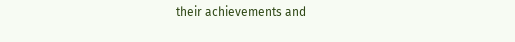their achievements and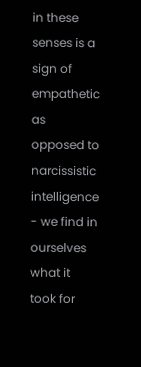in these senses is a sign of empathetic as opposed to narcissistic intelligence - we find in ourselves what it took for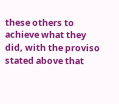these others to achieve what they did, with the proviso stated above that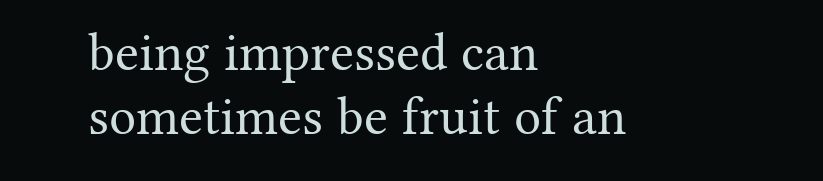being impressed can sometimes be fruit of an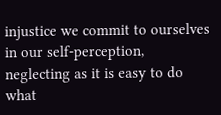injustice we commit to ourselves in our self-perception, neglecting as it is easy to do what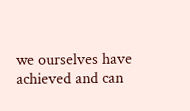we ourselves have achieved and can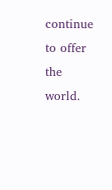continue to offer the world.